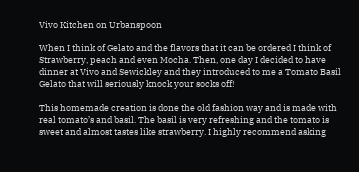Vivo Kitchen on Urbanspoon

When I think of Gelato and the flavors that it can be ordered I think of Strawberry, peach and even Mocha. Then, one day I decided to have dinner at Vivo and Sewickley and they introduced to me a Tomato Basil Gelato that will seriously knock your socks off!

This homemade creation is done the old fashion way and is made with real tomato’s and basil. The basil is very refreshing and the tomato is sweet and almost tastes like strawberry. I highly recommend asking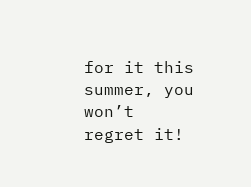for it this summer, you won’t regret it!